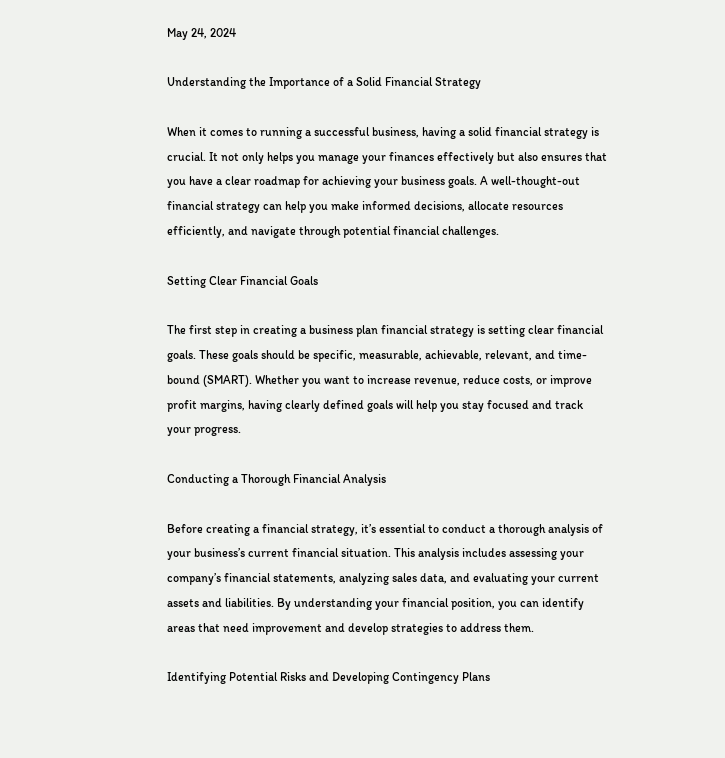May 24, 2024

Understanding the Importance of a Solid Financial Strategy

When it comes to running a successful business, having a solid financial strategy is crucial. It not only helps you manage your finances effectively but also ensures that you have a clear roadmap for achieving your business goals. A well-thought-out financial strategy can help you make informed decisions, allocate resources efficiently, and navigate through potential financial challenges.

Setting Clear Financial Goals

The first step in creating a business plan financial strategy is setting clear financial goals. These goals should be specific, measurable, achievable, relevant, and time-bound (SMART). Whether you want to increase revenue, reduce costs, or improve profit margins, having clearly defined goals will help you stay focused and track your progress.

Conducting a Thorough Financial Analysis

Before creating a financial strategy, it’s essential to conduct a thorough analysis of your business’s current financial situation. This analysis includes assessing your company’s financial statements, analyzing sales data, and evaluating your current assets and liabilities. By understanding your financial position, you can identify areas that need improvement and develop strategies to address them.

Identifying Potential Risks and Developing Contingency Plans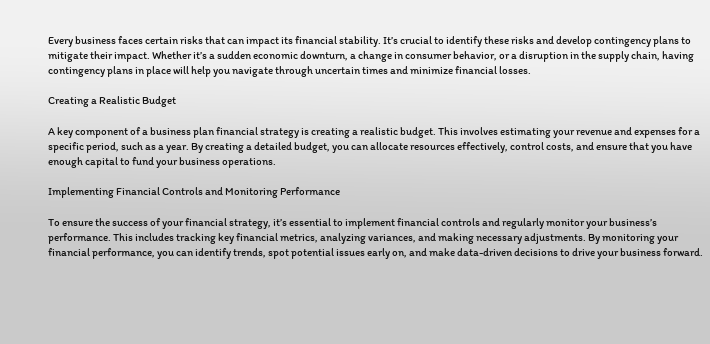Every business faces certain risks that can impact its financial stability. It’s crucial to identify these risks and develop contingency plans to mitigate their impact. Whether it’s a sudden economic downturn, a change in consumer behavior, or a disruption in the supply chain, having contingency plans in place will help you navigate through uncertain times and minimize financial losses.

Creating a Realistic Budget

A key component of a business plan financial strategy is creating a realistic budget. This involves estimating your revenue and expenses for a specific period, such as a year. By creating a detailed budget, you can allocate resources effectively, control costs, and ensure that you have enough capital to fund your business operations.

Implementing Financial Controls and Monitoring Performance

To ensure the success of your financial strategy, it’s essential to implement financial controls and regularly monitor your business’s performance. This includes tracking key financial metrics, analyzing variances, and making necessary adjustments. By monitoring your financial performance, you can identify trends, spot potential issues early on, and make data-driven decisions to drive your business forward.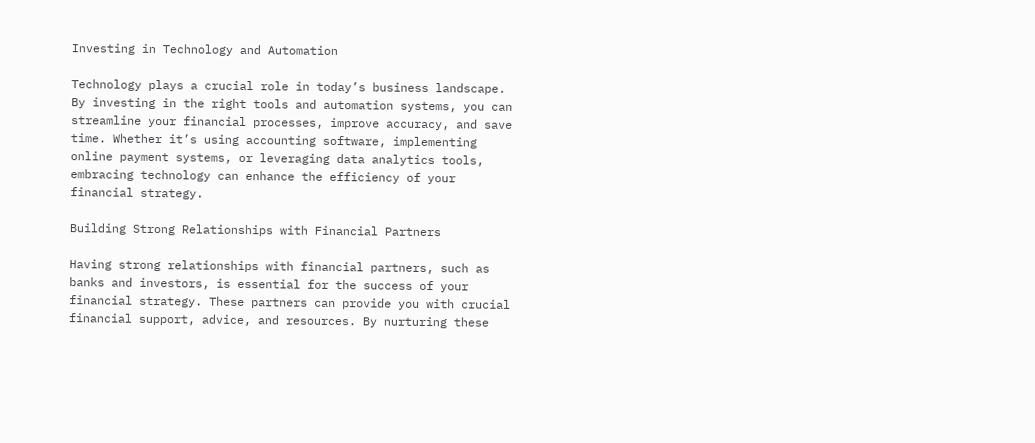Investing in Technology and Automation

Technology plays a crucial role in today’s business landscape. By investing in the right tools and automation systems, you can streamline your financial processes, improve accuracy, and save time. Whether it’s using accounting software, implementing online payment systems, or leveraging data analytics tools, embracing technology can enhance the efficiency of your financial strategy.

Building Strong Relationships with Financial Partners

Having strong relationships with financial partners, such as banks and investors, is essential for the success of your financial strategy. These partners can provide you with crucial financial support, advice, and resources. By nurturing these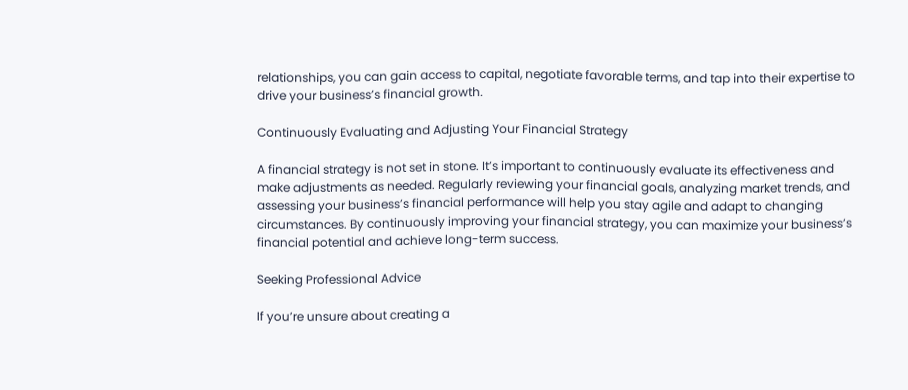relationships, you can gain access to capital, negotiate favorable terms, and tap into their expertise to drive your business’s financial growth.

Continuously Evaluating and Adjusting Your Financial Strategy

A financial strategy is not set in stone. It’s important to continuously evaluate its effectiveness and make adjustments as needed. Regularly reviewing your financial goals, analyzing market trends, and assessing your business’s financial performance will help you stay agile and adapt to changing circumstances. By continuously improving your financial strategy, you can maximize your business’s financial potential and achieve long-term success.

Seeking Professional Advice

If you’re unsure about creating a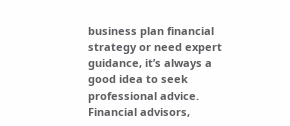business plan financial strategy or need expert guidance, it’s always a good idea to seek professional advice. Financial advisors,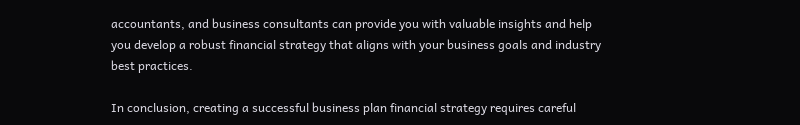accountants, and business consultants can provide you with valuable insights and help you develop a robust financial strategy that aligns with your business goals and industry best practices.

In conclusion, creating a successful business plan financial strategy requires careful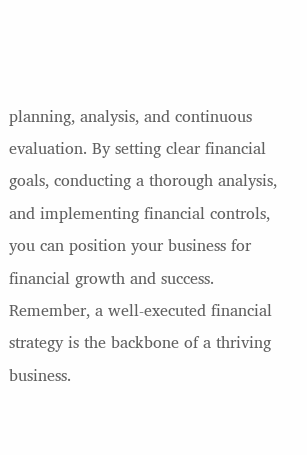planning, analysis, and continuous evaluation. By setting clear financial goals, conducting a thorough analysis, and implementing financial controls, you can position your business for financial growth and success. Remember, a well-executed financial strategy is the backbone of a thriving business.